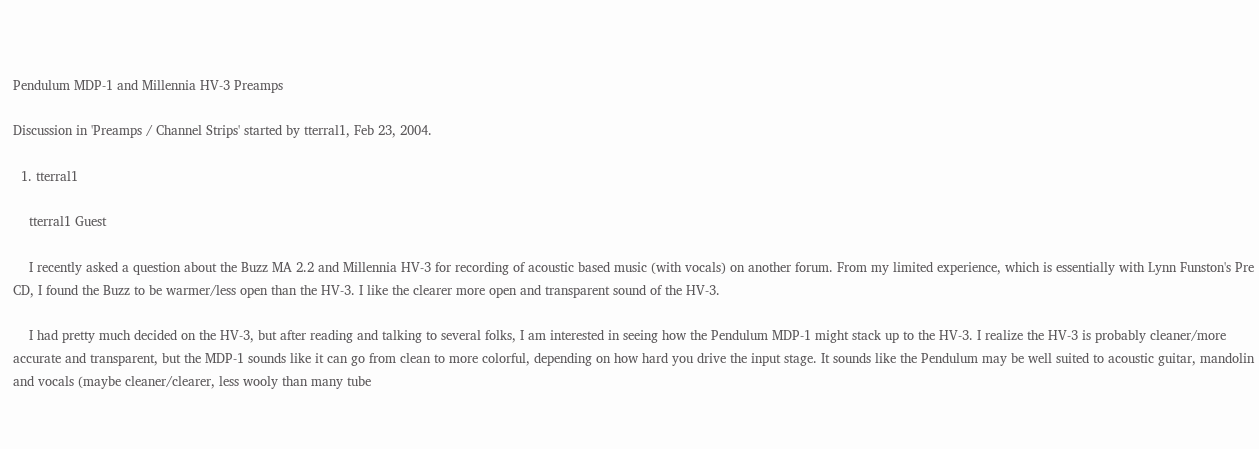Pendulum MDP-1 and Millennia HV-3 Preamps

Discussion in 'Preamps / Channel Strips' started by tterral1, Feb 23, 2004.

  1. tterral1

    tterral1 Guest

    I recently asked a question about the Buzz MA 2.2 and Millennia HV-3 for recording of acoustic based music (with vocals) on another forum. From my limited experience, which is essentially with Lynn Funston's Pre CD, I found the Buzz to be warmer/less open than the HV-3. I like the clearer more open and transparent sound of the HV-3.

    I had pretty much decided on the HV-3, but after reading and talking to several folks, I am interested in seeing how the Pendulum MDP-1 might stack up to the HV-3. I realize the HV-3 is probably cleaner/more accurate and transparent, but the MDP-1 sounds like it can go from clean to more colorful, depending on how hard you drive the input stage. It sounds like the Pendulum may be well suited to acoustic guitar, mandolin and vocals (maybe cleaner/clearer, less wooly than many tube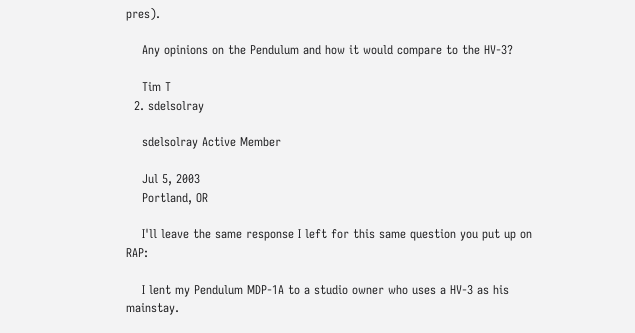pres).

    Any opinions on the Pendulum and how it would compare to the HV-3?

    Tim T
  2. sdelsolray

    sdelsolray Active Member

    Jul 5, 2003
    Portland, OR

    I'll leave the same response I left for this same question you put up on RAP:

    I lent my Pendulum MDP-1A to a studio owner who uses a HV-3 as his mainstay.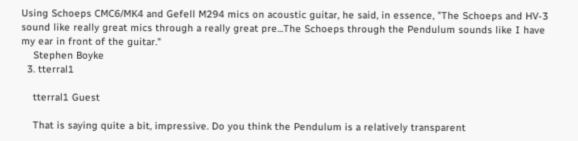Using Schoeps CMC6/MK4 and Gefell M294 mics on acoustic guitar, he said, in essence, "The Schoeps and HV-3 sound like really great mics through a really great pre...The Schoeps through the Pendulum sounds like I have my ear in front of the guitar."
    Stephen Boyke
  3. tterral1

    tterral1 Guest

    That is saying quite a bit, impressive. Do you think the Pendulum is a relatively transparent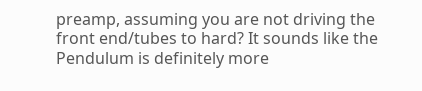preamp, assuming you are not driving the front end/tubes to hard? It sounds like the Pendulum is definitely more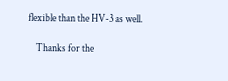flexible than the HV-3 as well.

    Thanks for the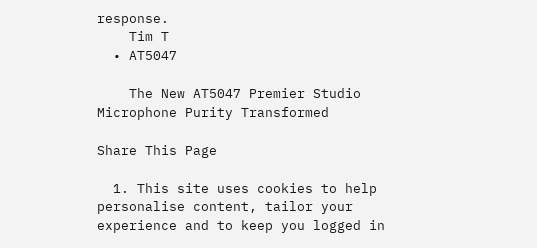response.
    Tim T
  • AT5047

    The New AT5047 Premier Studio Microphone Purity Transformed

Share This Page

  1. This site uses cookies to help personalise content, tailor your experience and to keep you logged in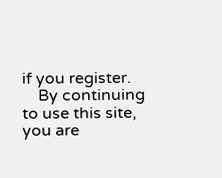if you register.
    By continuing to use this site, you are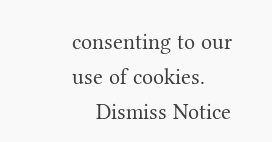consenting to our use of cookies.
    Dismiss Notice